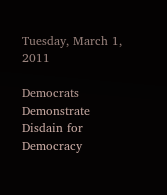Tuesday, March 1, 2011

Democrats Demonstrate Disdain for Democracy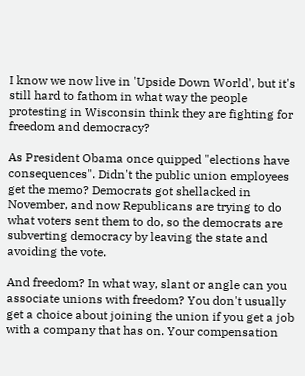I know we now live in 'Upside Down World', but it's still hard to fathom in what way the people protesting in Wisconsin think they are fighting for freedom and democracy?

As President Obama once quipped "elections have consequences". Didn't the public union employees get the memo? Democrats got shellacked in November, and now Republicans are trying to do what voters sent them to do, so the democrats are subverting democracy by leaving the state and avoiding the vote.

And freedom? In what way, slant or angle can you associate unions with freedom? You don't usually get a choice about joining the union if you get a job with a company that has on. Your compensation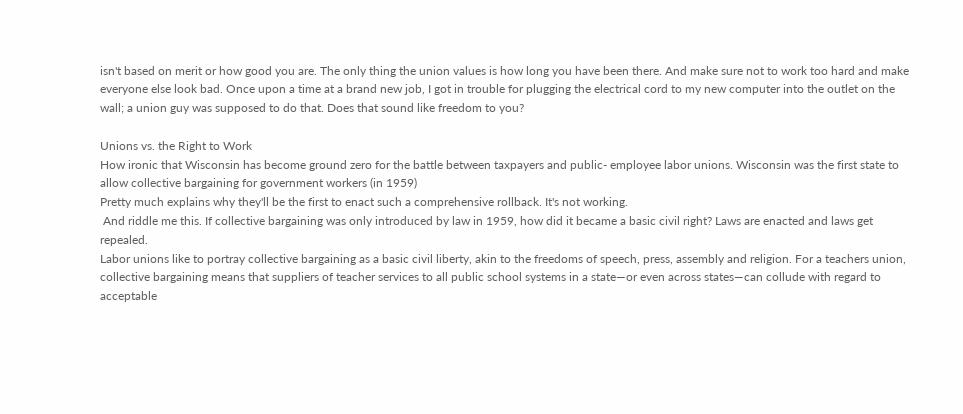isn't based on merit or how good you are. The only thing the union values is how long you have been there. And make sure not to work too hard and make everyone else look bad. Once upon a time at a brand new job, I got in trouble for plugging the electrical cord to my new computer into the outlet on the wall; a union guy was supposed to do that. Does that sound like freedom to you?

Unions vs. the Right to Work
How ironic that Wisconsin has become ground zero for the battle between taxpayers and public- employee labor unions. Wisconsin was the first state to allow collective bargaining for government workers (in 1959)
Pretty much explains why they'll be the first to enact such a comprehensive rollback. It's not working.
 And riddle me this. If collective bargaining was only introduced by law in 1959, how did it became a basic civil right? Laws are enacted and laws get repealed.
Labor unions like to portray collective bargaining as a basic civil liberty, akin to the freedoms of speech, press, assembly and religion. For a teachers union, collective bargaining means that suppliers of teacher services to all public school systems in a state—or even across states—can collude with regard to acceptable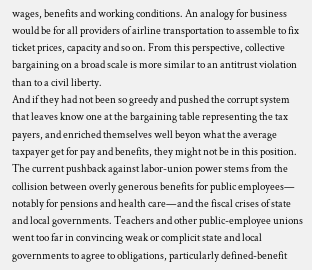wages, benefits and working conditions. An analogy for business would be for all providers of airline transportation to assemble to fix ticket prices, capacity and so on. From this perspective, collective bargaining on a broad scale is more similar to an antitrust violation than to a civil liberty.
And if they had not been so greedy and pushed the corrupt system that leaves know one at the bargaining table representing the tax payers, and enriched themselves well beyon what the average taxpayer get for pay and benefits, they might not be in this position.
The current pushback against labor-union power stems from the collision between overly generous benefits for public employees— notably for pensions and health care—and the fiscal crises of state and local governments. Teachers and other public-employee unions went too far in convincing weak or complicit state and local governments to agree to obligations, particularly defined-benefit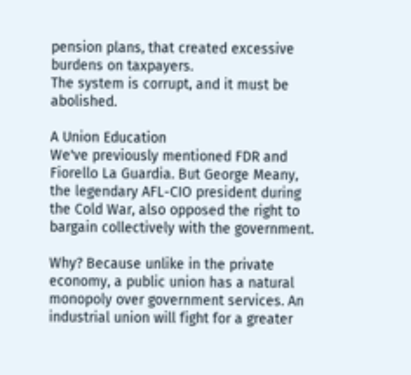pension plans, that created excessive burdens on taxpayers.
The system is corrupt, and it must be abolished.

A Union Education
We've previously mentioned FDR and Fiorello La Guardia. But George Meany, the legendary AFL-CIO president during the Cold War, also opposed the right to bargain collectively with the government.

Why? Because unlike in the private economy, a public union has a natural monopoly over government services. An industrial union will fight for a greater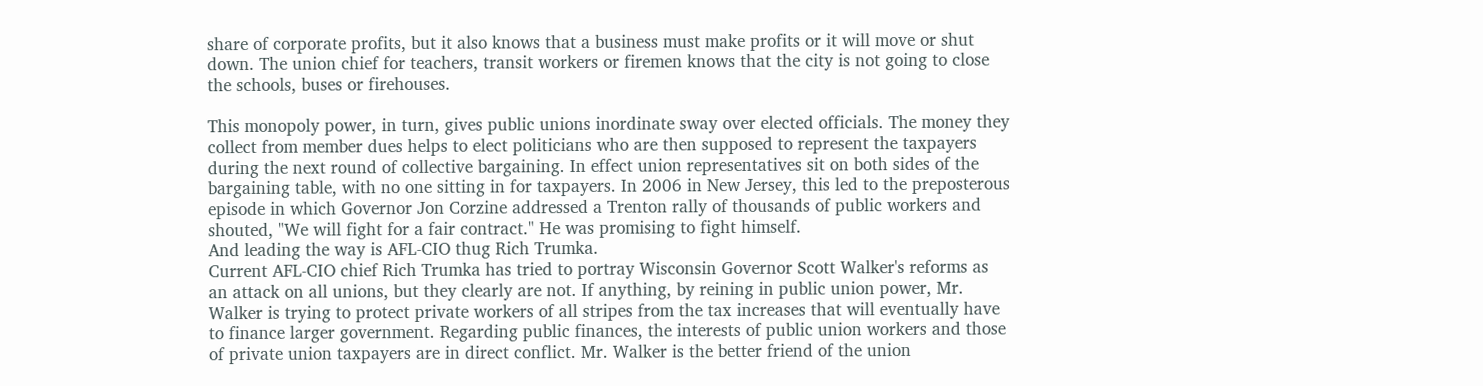share of corporate profits, but it also knows that a business must make profits or it will move or shut down. The union chief for teachers, transit workers or firemen knows that the city is not going to close the schools, buses or firehouses.

This monopoly power, in turn, gives public unions inordinate sway over elected officials. The money they collect from member dues helps to elect politicians who are then supposed to represent the taxpayers during the next round of collective bargaining. In effect union representatives sit on both sides of the bargaining table, with no one sitting in for taxpayers. In 2006 in New Jersey, this led to the preposterous episode in which Governor Jon Corzine addressed a Trenton rally of thousands of public workers and shouted, "We will fight for a fair contract." He was promising to fight himself.
And leading the way is AFL-CIO thug Rich Trumka.
Current AFL-CIO chief Rich Trumka has tried to portray Wisconsin Governor Scott Walker's reforms as an attack on all unions, but they clearly are not. If anything, by reining in public union power, Mr. Walker is trying to protect private workers of all stripes from the tax increases that will eventually have to finance larger government. Regarding public finances, the interests of public union workers and those of private union taxpayers are in direct conflict. Mr. Walker is the better friend of the union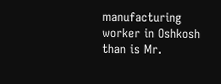manufacturing worker in Oshkosh than is Mr.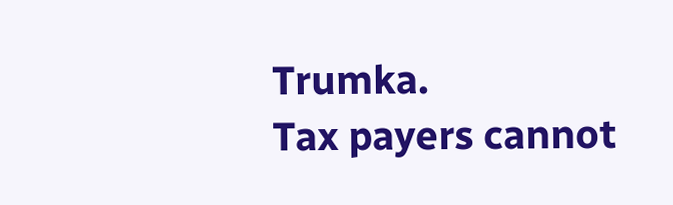Trumka.
Tax payers cannot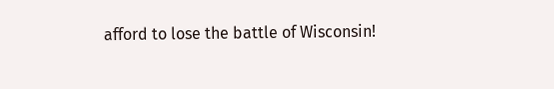afford to lose the battle of Wisconsin!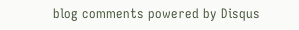blog comments powered by Disqus